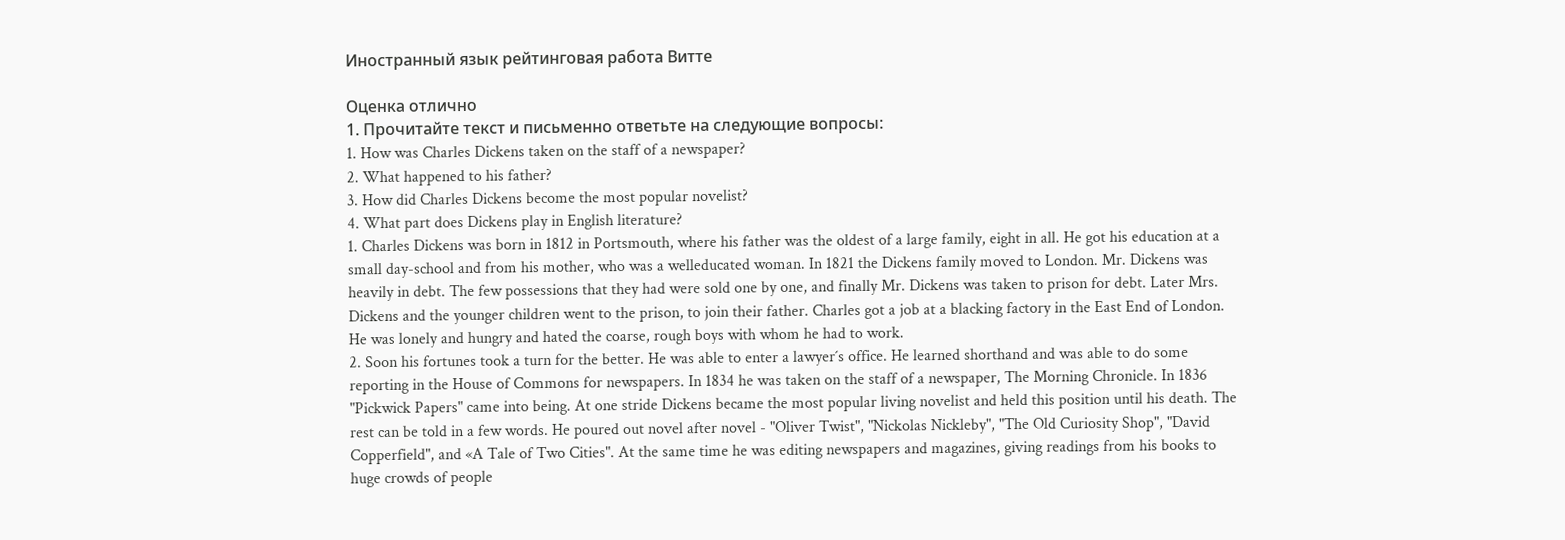Иностранный язык рейтинговая работа Витте

Оценка отлично
1. Прочитайте текст и письменно ответьте на следующие вопросы:
1. How was Charles Dickens taken on the staff of a newspaper?
2. What happened to his father?
3. How did Charles Dickens become the most popular novelist?
4. What part does Dickens play in English literature?
1. Charles Dickens was born in 1812 in Portsmouth, where his father was the oldest of a large family, eight in all. He got his education at a small day-school and from his mother, who was a welleducated woman. In 1821 the Dickens family moved to London. Mr. Dickens was heavily in debt. The few possessions that they had were sold one by one, and finally Mr. Dickens was taken to prison for debt. Later Mrs. Dickens and the younger children went to the prison, to join their father. Charles got a job at a blacking factory in the East End of London. He was lonely and hungry and hated the coarse, rough boys with whom he had to work.
2. Soon his fortunes took a turn for the better. He was able to enter a lawyer´s office. He learned shorthand and was able to do some reporting in the House of Commons for newspapers. In 1834 he was taken on the staff of a newspaper, The Morning Chronicle. In 1836 "Pickwick Papers" came into being. At one stride Dickens became the most popular living novelist and held this position until his death. The rest can be told in a few words. He poured out novel after novel - "Oliver Twist", "Nickolas Nickleby", "The Old Curiosity Shop", "David Copperfield", and «A Tale of Two Cities". At the same time he was editing newspapers and magazines, giving readings from his books to huge crowds of people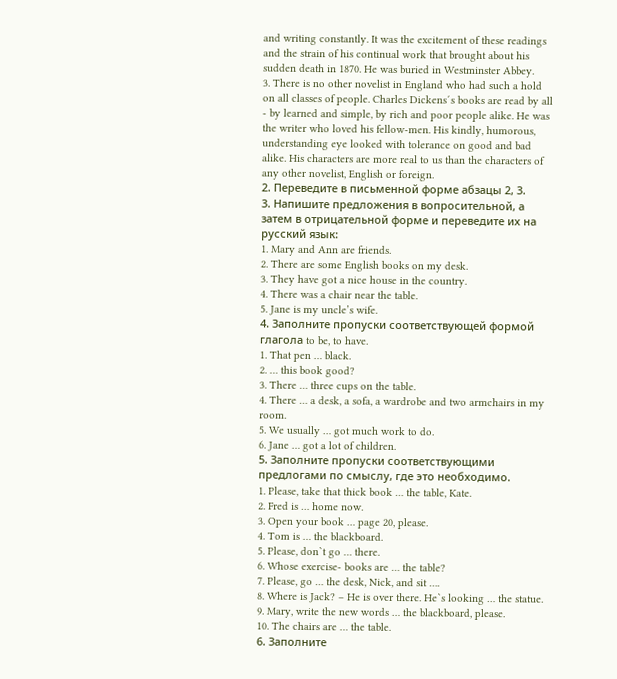and writing constantly. It was the excitement of these readings and the strain of his continual work that brought about his sudden death in 1870. He was buried in Westminster Abbey.
3. There is no other novelist in England who had such a hold on all classes of people. Charles Dickens´s books are read by all - by learned and simple, by rich and poor people alike. He was the writer who loved his fellow-men. His kindly, humorous, understanding eye looked with tolerance on good and bad alike. His characters are more real to us than the characters of any other novelist, English or foreign.
2. Переведите в письменной форме абзацы 2, 3.
3. Напишите предложения в вопросительной, а затем в отрицательной форме и переведите их на русский язык:
1. Mary and Ann are friends.
2. There are some English books on my desk.
3. They have got a nice house in the country.
4. There was a chair near the table.
5. Jane is my uncle’s wife.
4. Заполните пропуски соответствующей формой глагола to be, to have.
1. That pen … black.
2. … this book good?
3. There … three cups on the table.
4. There … a desk, a sofa, a wardrobe and two armchairs in my room.
5. We usually … got much work to do.
6. Jane … got a lot of children.
5. Заполните пропуски соответствующими предлогами по смыслу, где это необходимо.
1. Please, take that thick book … the table, Kate.
2. Fred is … home now.
3. Open your book … page 20, please.
4. Tom is … the blackboard.
5. Please, don`t go … there.
6. Whose exercise- books are … the table?
7. Please, go … the desk, Nick, and sit ….
8. Where is Jack? – He is over there. He`s looking … the statue.
9. Mary, write the new words … the blackboard, please.
10. The chairs are … the table.
6. Заполните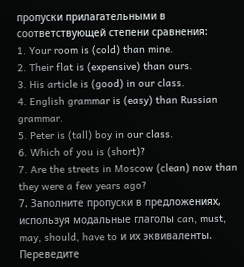пропуски прилагательными в соответствующей степени сравнения:
1. Your room is (cold) than mine.
2. Their flat is (expensive) than ours.
3. His article is (good) in our class.
4. English grammar is (easy) than Russian grammar.
5. Peter is (tall) boy in our class.
6. Which of you is (short)?
7. Are the streets in Moscow (clean) now than they were a few years ago?
7. Заполните пропуски в предложениях, используя модальные глаголы can, must, may, should, have to и их эквиваленты. Переведите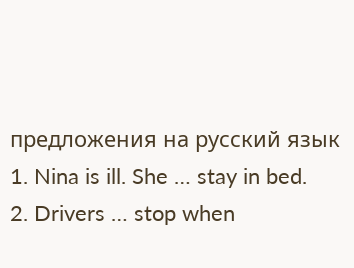предложения на русский язык
1. Nina is ill. She … stay in bed.
2. Drivers … stop when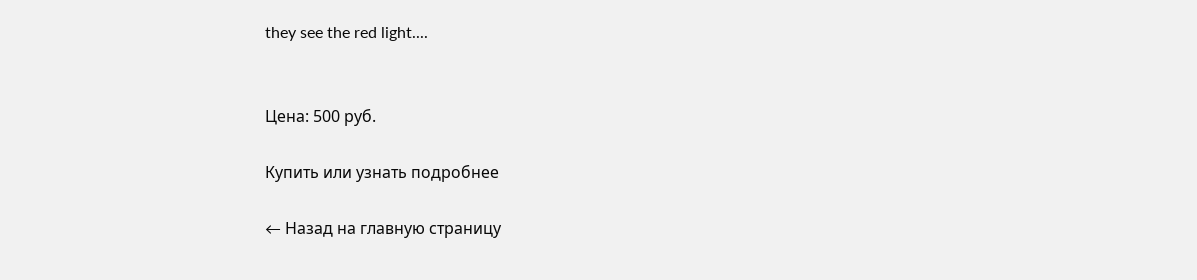they see the red light....


Цена: 500 руб.

Купить или узнать подробнее

← Назад на главную страницу